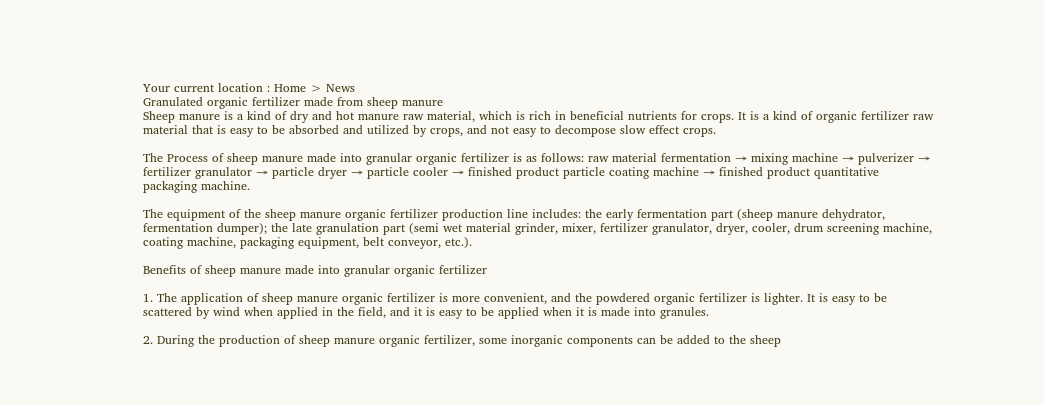Your current location : Home > News
Granulated organic fertilizer made from sheep manure
Sheep manure is a kind of dry and hot manure raw material, which is rich in beneficial nutrients for crops. It is a kind of organic fertilizer raw material that is easy to be absorbed and utilized by crops, and not easy to decompose slow effect crops.

The Process of sheep manure made into granular organic fertilizer is as follows: raw material fermentation → mixing machine → pulverizer → fertilizer granulator → particle dryer → particle cooler → finished product particle coating machine → finished product quantitative packaging machine.

The equipment of the sheep manure organic fertilizer production line includes: the early fermentation part (sheep manure dehydrator, fermentation dumper); the late granulation part (semi wet material grinder, mixer, fertilizer granulator, dryer, cooler, drum screening machine, coating machine, packaging equipment, belt conveyor, etc.).

Benefits of sheep manure made into granular organic fertilizer

1. The application of sheep manure organic fertilizer is more convenient, and the powdered organic fertilizer is lighter. It is easy to be scattered by wind when applied in the field, and it is easy to be applied when it is made into granules.

2. During the production of sheep manure organic fertilizer, some inorganic components can be added to the sheep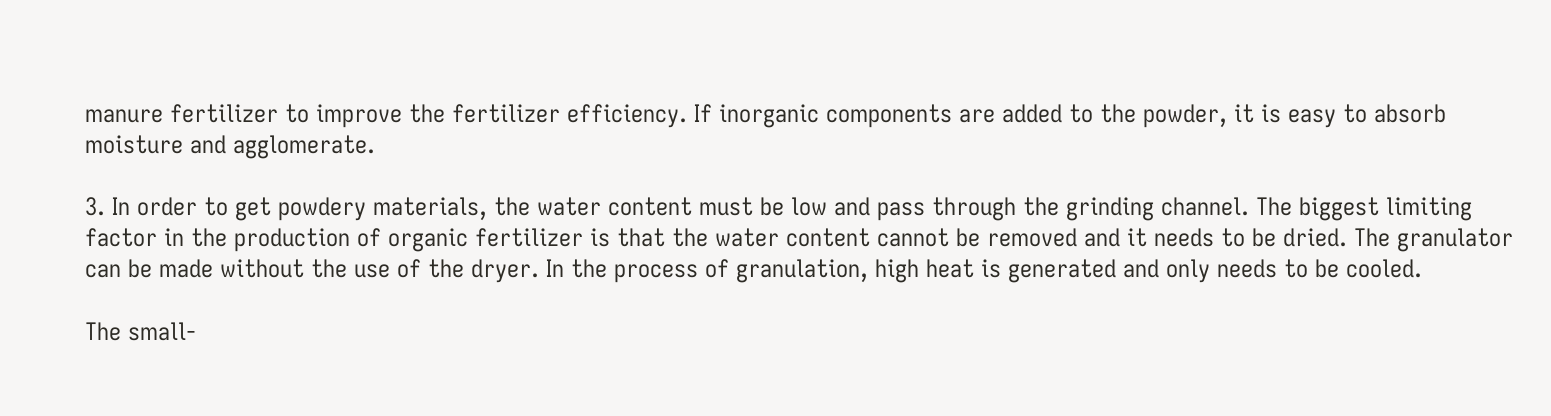manure fertilizer to improve the fertilizer efficiency. If inorganic components are added to the powder, it is easy to absorb moisture and agglomerate.

3. In order to get powdery materials, the water content must be low and pass through the grinding channel. The biggest limiting factor in the production of organic fertilizer is that the water content cannot be removed and it needs to be dried. The granulator can be made without the use of the dryer. In the process of granulation, high heat is generated and only needs to be cooled.

The small-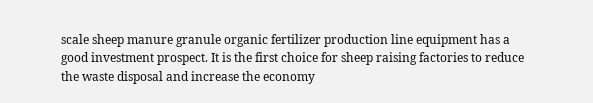scale sheep manure granule organic fertilizer production line equipment has a good investment prospect. It is the first choice for sheep raising factories to reduce the waste disposal and increase the economy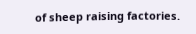of sheep raising factories.